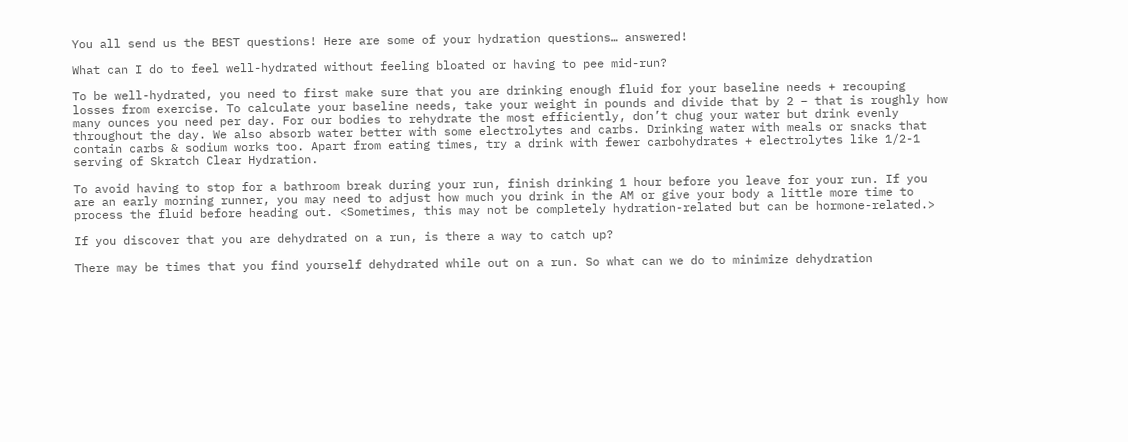You all send us the BEST questions! Here are some of your hydration questions… answered!

What can I do to feel well-hydrated without feeling bloated or having to pee mid-run?

To be well-hydrated, you need to first make sure that you are drinking enough fluid for your baseline needs + recouping losses from exercise. To calculate your baseline needs, take your weight in pounds and divide that by 2 – that is roughly how many ounces you need per day. For our bodies to rehydrate the most efficiently, don’t chug your water but drink evenly throughout the day. We also absorb water better with some electrolytes and carbs. Drinking water with meals or snacks that contain carbs & sodium works too. Apart from eating times, try a drink with fewer carbohydrates + electrolytes like 1/2-1 serving of Skratch Clear Hydration.

To avoid having to stop for a bathroom break during your run, finish drinking 1 hour before you leave for your run. If you are an early morning runner, you may need to adjust how much you drink in the AM or give your body a little more time to process the fluid before heading out. <Sometimes, this may not be completely hydration-related but can be hormone-related.>

If you discover that you are dehydrated on a run, is there a way to catch up?

There may be times that you find yourself dehydrated while out on a run. So what can we do to minimize dehydration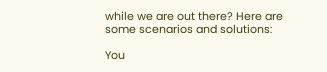while we are out there? Here are some scenarios and solutions:

You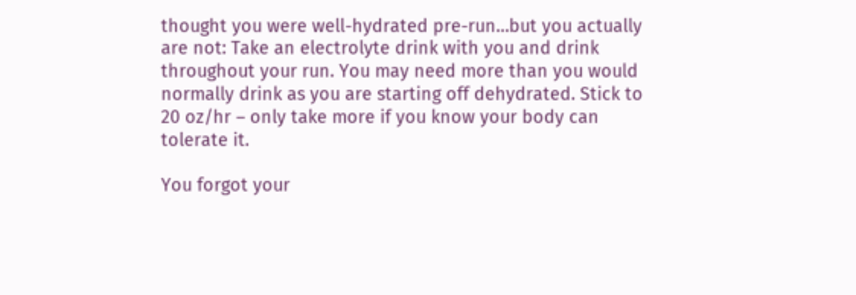thought you were well-hydrated pre-run…but you actually are not: Take an electrolyte drink with you and drink throughout your run. You may need more than you would normally drink as you are starting off dehydrated. Stick to 20 oz/hr – only take more if you know your body can tolerate it.

You forgot your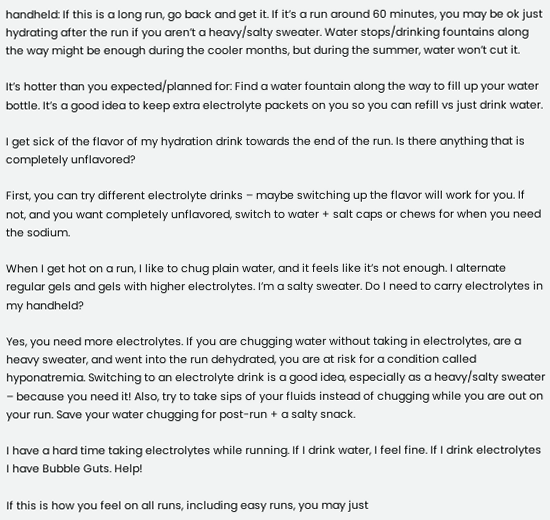handheld: If this is a long run, go back and get it. If it’s a run around 60 minutes, you may be ok just hydrating after the run if you aren’t a heavy/salty sweater. Water stops/drinking fountains along the way might be enough during the cooler months, but during the summer, water won’t cut it.

It’s hotter than you expected/planned for: Find a water fountain along the way to fill up your water bottle. It’s a good idea to keep extra electrolyte packets on you so you can refill vs just drink water.

I get sick of the flavor of my hydration drink towards the end of the run. Is there anything that is completely unflavored?

First, you can try different electrolyte drinks – maybe switching up the flavor will work for you. If not, and you want completely unflavored, switch to water + salt caps or chews for when you need the sodium.

When I get hot on a run, I like to chug plain water, and it feels like it’s not enough. I alternate regular gels and gels with higher electrolytes. I’m a salty sweater. Do I need to carry electrolytes in my handheld?

Yes, you need more electrolytes. If you are chugging water without taking in electrolytes, are a heavy sweater, and went into the run dehydrated, you are at risk for a condition called hyponatremia. Switching to an electrolyte drink is a good idea, especially as a heavy/salty sweater – because you need it! Also, try to take sips of your fluids instead of chugging while you are out on your run. Save your water chugging for post-run + a salty snack.

I have a hard time taking electrolytes while running. If I drink water, I feel fine. If I drink electrolytes I have Bubble Guts. Help!

If this is how you feel on all runs, including easy runs, you may just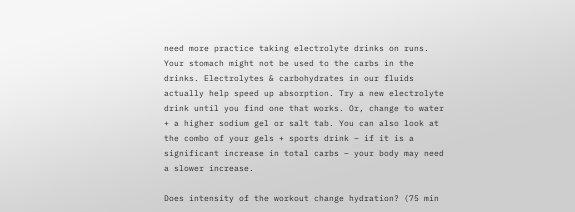need more practice taking electrolyte drinks on runs. Your stomach might not be used to the carbs in the drinks. Electrolytes & carbohydrates in our fluids actually help speed up absorption. Try a new electrolyte drink until you find one that works. Or, change to water + a higher sodium gel or salt tab. You can also look at the combo of your gels + sports drink – if it is a significant increase in total carbs – your body may need a slower increase.

Does intensity of the workout change hydration? (75 min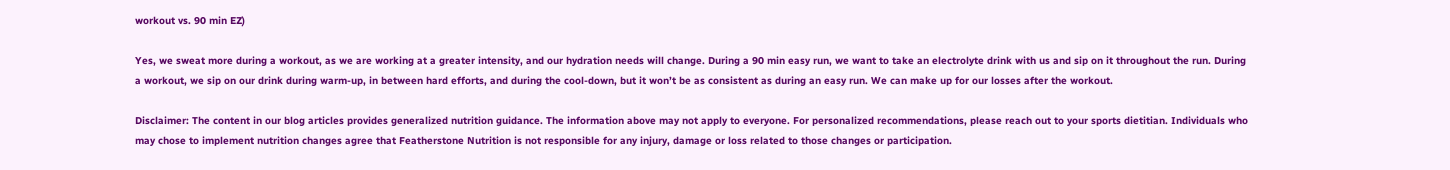workout vs. 90 min EZ)

Yes, we sweat more during a workout, as we are working at a greater intensity, and our hydration needs will change. During a 90 min easy run, we want to take an electrolyte drink with us and sip on it throughout the run. During a workout, we sip on our drink during warm-up, in between hard efforts, and during the cool-down, but it won’t be as consistent as during an easy run. We can make up for our losses after the workout.

Disclaimer: The content in our blog articles provides generalized nutrition guidance. The information above may not apply to everyone. For personalized recommendations, please reach out to your sports dietitian. Individuals who may chose to implement nutrition changes agree that Featherstone Nutrition is not responsible for any injury, damage or loss related to those changes or participation.